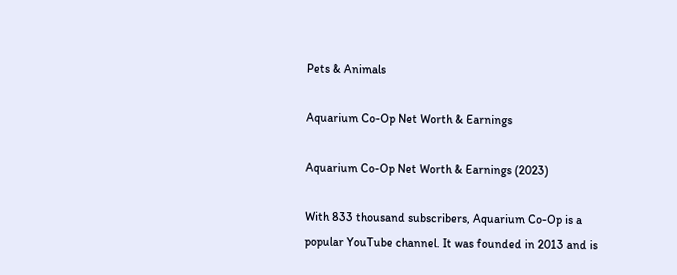Pets & Animals

Aquarium Co-Op Net Worth & Earnings

Aquarium Co-Op Net Worth & Earnings (2023)

With 833 thousand subscribers, Aquarium Co-Op is a popular YouTube channel. It was founded in 2013 and is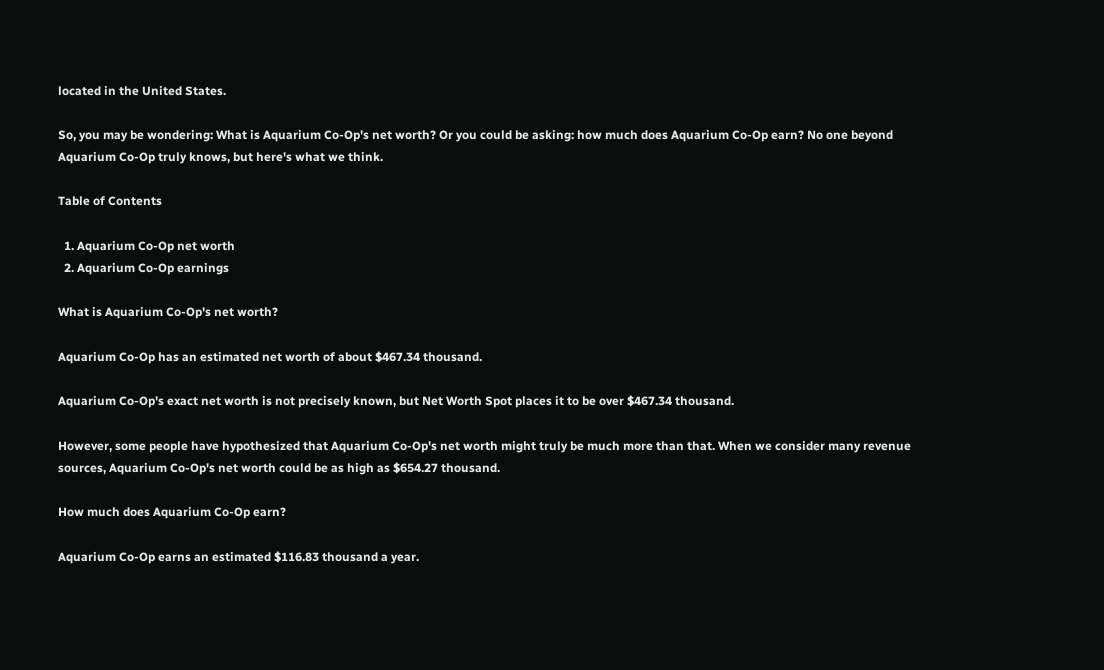located in the United States.

So, you may be wondering: What is Aquarium Co-Op's net worth? Or you could be asking: how much does Aquarium Co-Op earn? No one beyond Aquarium Co-Op truly knows, but here's what we think.

Table of Contents

  1. Aquarium Co-Op net worth
  2. Aquarium Co-Op earnings

What is Aquarium Co-Op's net worth?

Aquarium Co-Op has an estimated net worth of about $467.34 thousand.

Aquarium Co-Op's exact net worth is not precisely known, but Net Worth Spot places it to be over $467.34 thousand.

However, some people have hypothesized that Aquarium Co-Op's net worth might truly be much more than that. When we consider many revenue sources, Aquarium Co-Op's net worth could be as high as $654.27 thousand.

How much does Aquarium Co-Op earn?

Aquarium Co-Op earns an estimated $116.83 thousand a year.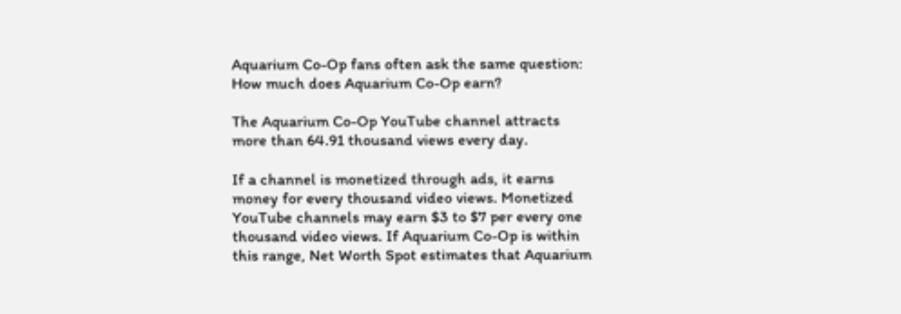Aquarium Co-Op fans often ask the same question: How much does Aquarium Co-Op earn?

The Aquarium Co-Op YouTube channel attracts more than 64.91 thousand views every day.

If a channel is monetized through ads, it earns money for every thousand video views. Monetized YouTube channels may earn $3 to $7 per every one thousand video views. If Aquarium Co-Op is within this range, Net Worth Spot estimates that Aquarium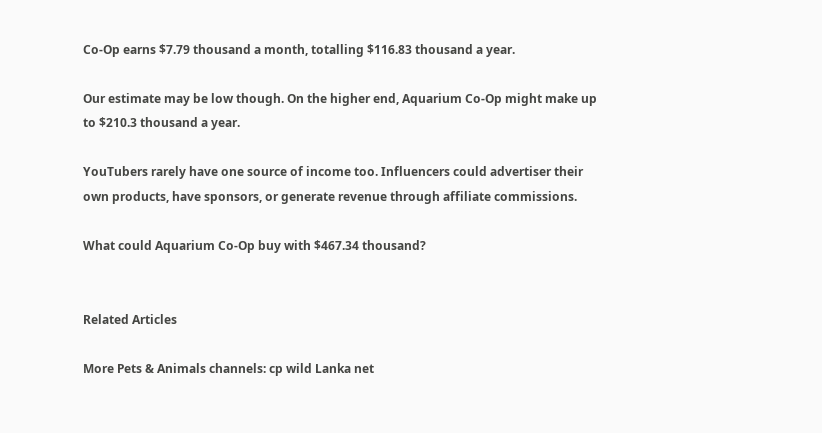Co-Op earns $7.79 thousand a month, totalling $116.83 thousand a year.

Our estimate may be low though. On the higher end, Aquarium Co-Op might make up to $210.3 thousand a year.

YouTubers rarely have one source of income too. Influencers could advertiser their own products, have sponsors, or generate revenue through affiliate commissions.

What could Aquarium Co-Op buy with $467.34 thousand?


Related Articles

More Pets & Animals channels: cp wild Lanka net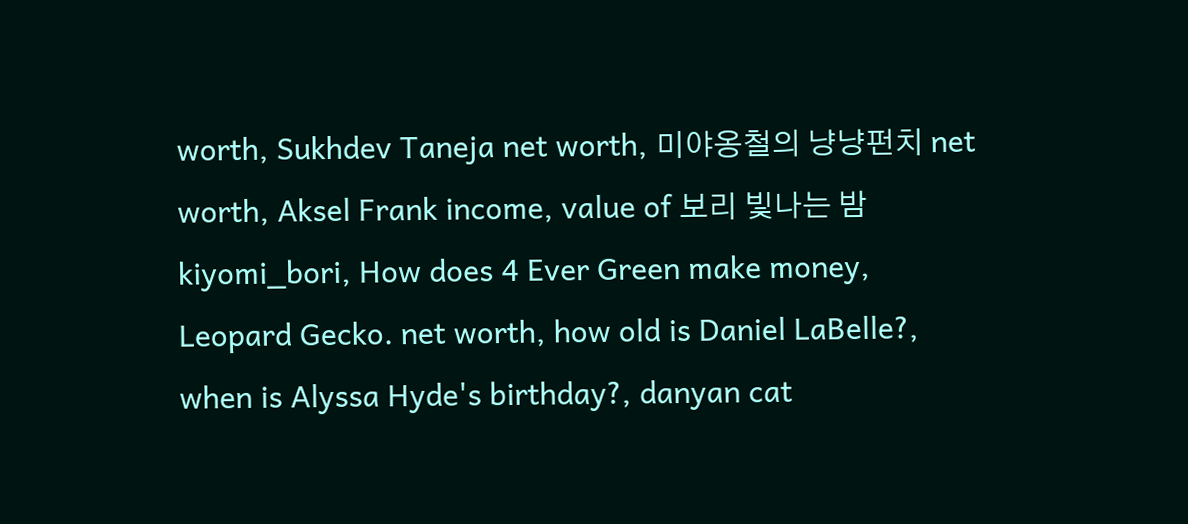worth, Sukhdev Taneja net worth, 미야옹철의 냥냥펀치 net worth, Aksel Frank income, value of 보리 빛나는 밤 kiyomi_bori, How does 4 Ever Green make money, Leopard Gecko. net worth, how old is Daniel LaBelle?, when is Alyssa Hyde's birthday?, danyan cat